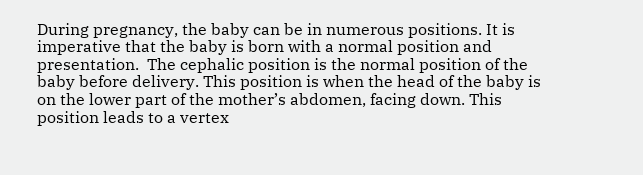During pregnancy, the baby can be in numerous positions. It is imperative that the baby is born with a normal position and presentation.  The cephalic position is the normal position of the baby before delivery. This position is when the head of the baby is on the lower part of the mother’s abdomen, facing down. This position leads to a vertex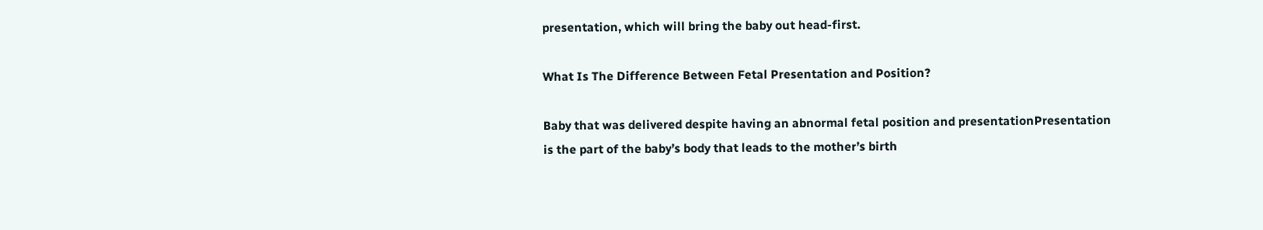presentation, which will bring the baby out head-first.

What Is The Difference Between Fetal Presentation and Position?

Baby that was delivered despite having an abnormal fetal position and presentationPresentation is the part of the baby’s body that leads to the mother’s birth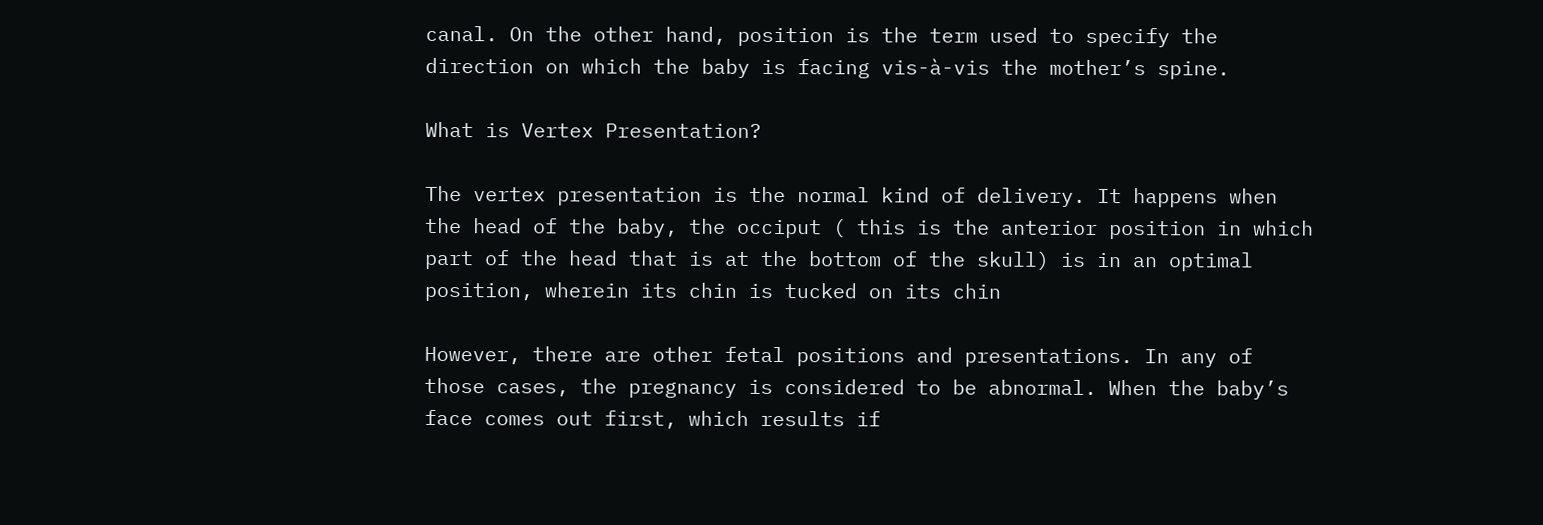canal. On the other hand, position is the term used to specify the direction on which the baby is facing vis-à-vis the mother’s spine.

What is Vertex Presentation?

The vertex presentation is the normal kind of delivery. It happens when the head of the baby, the occiput ( this is the anterior position in which part of the head that is at the bottom of the skull) is in an optimal position, wherein its chin is tucked on its chin

However, there are other fetal positions and presentations. In any of those cases, the pregnancy is considered to be abnormal. When the baby’s face comes out first, which results if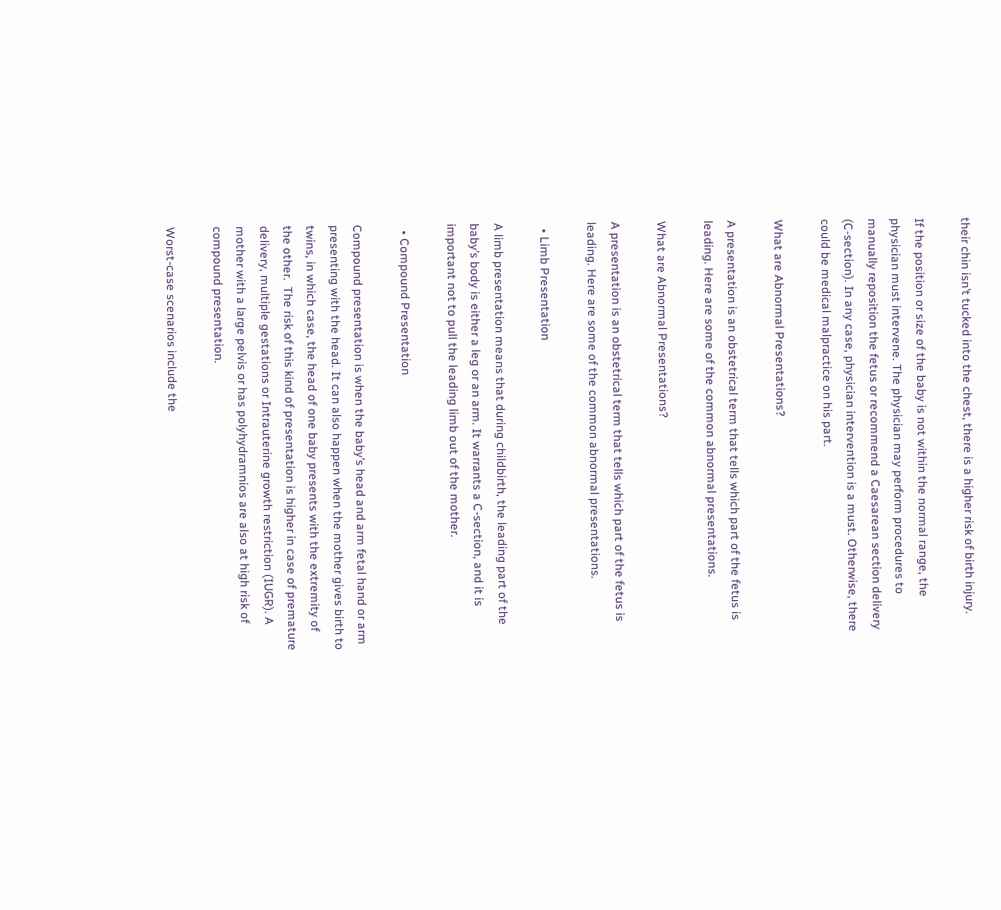their chin isn’t tucked into the chest, there is a higher risk of birth injury.

If the position or size of the baby is not within the normal range, the physician must intervene. The physician may perform procedures to manually reposition the fetus or recommend a Caesarean section delivery (C-section). In any case, physician intervention is a must. Otherwise, there could be medical malpractice on his part.

What are Abnormal Presentations?

A presentation is an obstetrical term that tells which part of the fetus is leading. Here are some of the common abnormal presentations.

What are Abnormal Presentations?

A presentation is an obstetrical term that tells which part of the fetus is leading. Here are some of the common abnormal presentations.

  • Limb Presentation

A limb presentation means that during childbirth, the leading part of the baby’s body is either a leg or an arm. It warrants a C-section, and it is important not to pull the leading limb out of the mother.

  • Compound Presentation

Compound presentation is when the baby’s head and arm fetal hand or arm presenting with the head. It can also happen when the mother gives birth to twins, in which case, the head of one baby presents with the extremity of the other.  The risk of this kind of presentation is higher in case of premature delivery, multiple gestations or Intrauterine growth restriction (IUGR). A mother with a large pelvis or has polyhydramnios are also at high risk of compound presentation.

Worst-case scenarios include the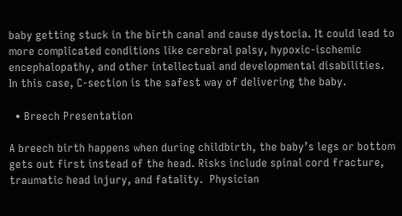baby getting stuck in the birth canal and cause dystocia. It could lead to more complicated conditions like cerebral palsy, hypoxic-ischemic encephalopathy, and other intellectual and developmental disabilities. In this case, C-section is the safest way of delivering the baby.

  • Breech Presentation

A breech birth happens when during childbirth, the baby’s legs or bottom gets out first instead of the head. Risks include spinal cord fracture, traumatic head injury, and fatality.  Physician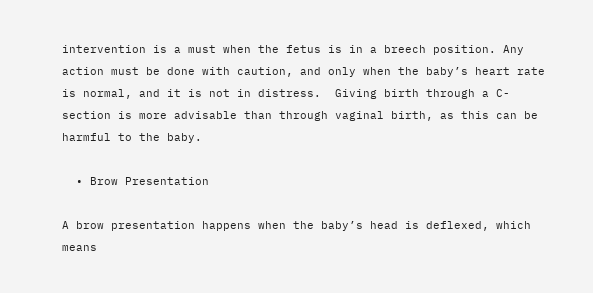intervention is a must when the fetus is in a breech position. Any action must be done with caution, and only when the baby’s heart rate is normal, and it is not in distress.  Giving birth through a C-section is more advisable than through vaginal birth, as this can be harmful to the baby.

  • Brow Presentation

A brow presentation happens when the baby’s head is deflexed, which means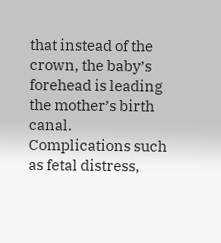that instead of the crown, the baby’s forehead is leading the mother’s birth canal. Complications such as fetal distress,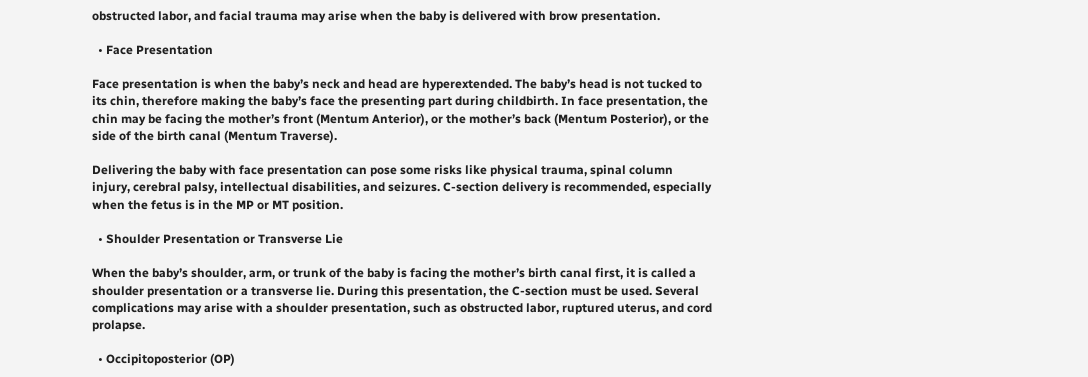obstructed labor, and facial trauma may arise when the baby is delivered with brow presentation.

  • Face Presentation

Face presentation is when the baby’s neck and head are hyperextended. The baby’s head is not tucked to its chin, therefore making the baby’s face the presenting part during childbirth. In face presentation, the chin may be facing the mother’s front (Mentum Anterior), or the mother’s back (Mentum Posterior), or the side of the birth canal (Mentum Traverse).

Delivering the baby with face presentation can pose some risks like physical trauma, spinal column injury, cerebral palsy, intellectual disabilities, and seizures. C-section delivery is recommended, especially when the fetus is in the MP or MT position.

  • Shoulder Presentation or Transverse Lie

When the baby’s shoulder, arm, or trunk of the baby is facing the mother’s birth canal first, it is called a shoulder presentation or a transverse lie. During this presentation, the C-section must be used. Several complications may arise with a shoulder presentation, such as obstructed labor, ruptured uterus, and cord prolapse.

  • Occipitoposterior (OP)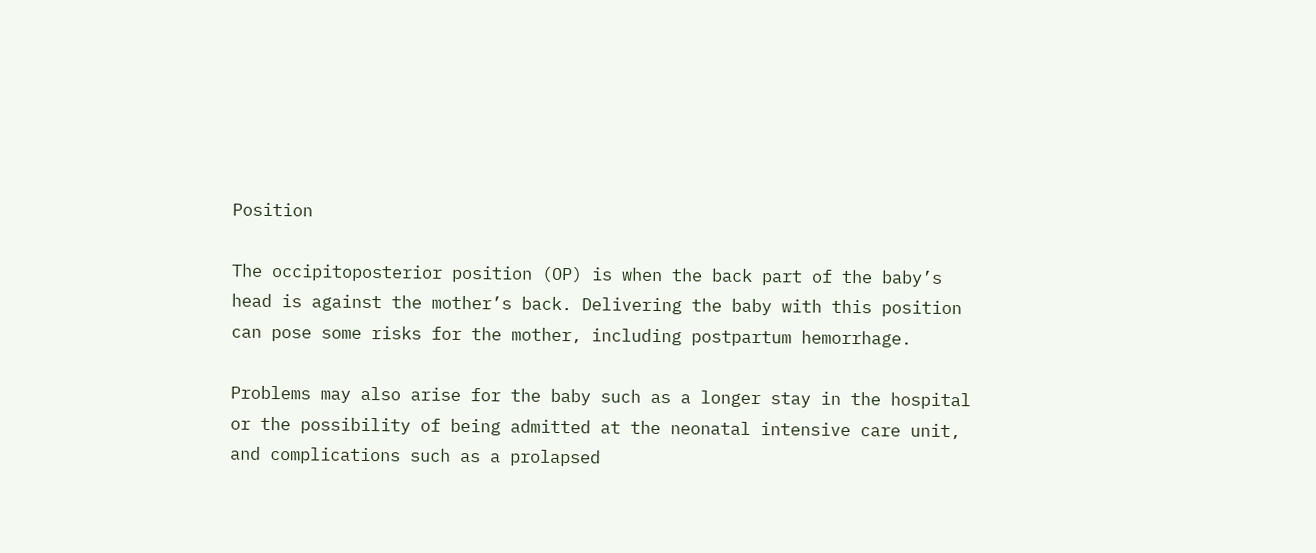Position

The occipitoposterior position (OP) is when the back part of the baby’s head is against the mother’s back. Delivering the baby with this position can pose some risks for the mother, including postpartum hemorrhage.

Problems may also arise for the baby such as a longer stay in the hospital or the possibility of being admitted at the neonatal intensive care unit, and complications such as a prolapsed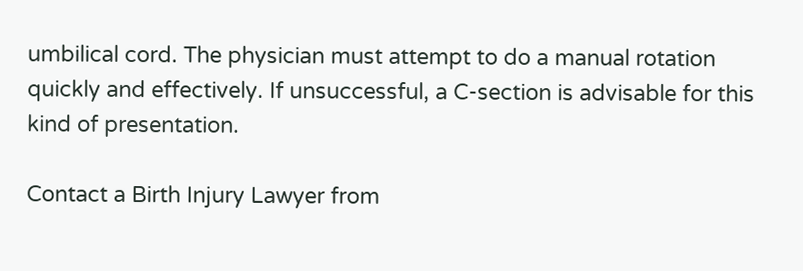umbilical cord. The physician must attempt to do a manual rotation quickly and effectively. If unsuccessful, a C-section is advisable for this kind of presentation.

Contact a Birth Injury Lawyer from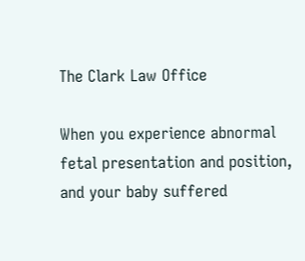The Clark Law Office

When you experience abnormal fetal presentation and position, and your baby suffered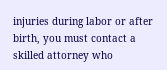injuries during labor or after birth, you must contact a skilled attorney who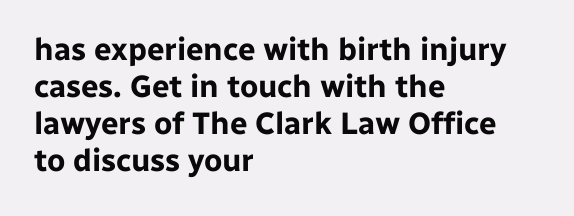has experience with birth injury cases. Get in touch with the lawyers of The Clark Law Office to discuss your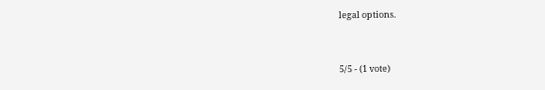legal options.


5/5 - (1 vote)